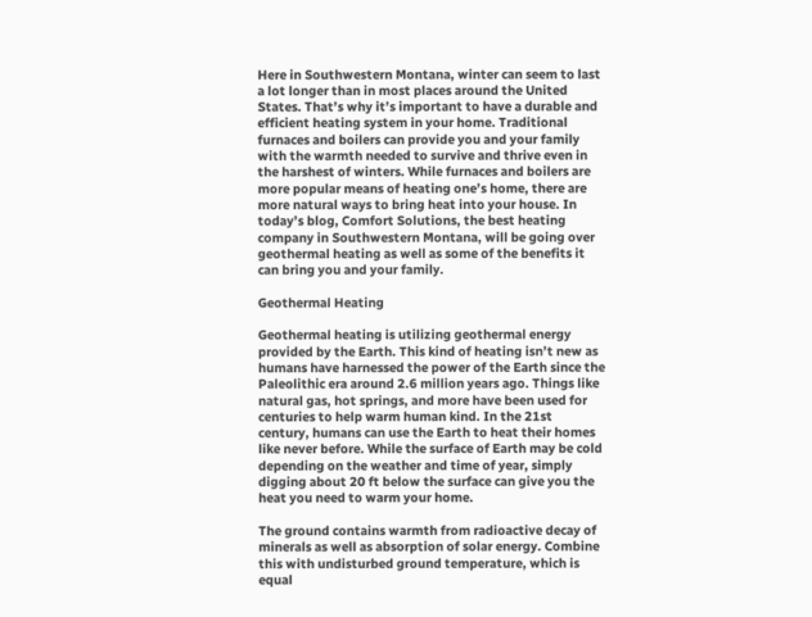Here in Southwestern Montana, winter can seem to last a lot longer than in most places around the United States. That’s why it’s important to have a durable and efficient heating system in your home. Traditional furnaces and boilers can provide you and your family with the warmth needed to survive and thrive even in the harshest of winters. While furnaces and boilers are more popular means of heating one’s home, there are more natural ways to bring heat into your house. In today’s blog, Comfort Solutions, the best heating company in Southwestern Montana, will be going over geothermal heating as well as some of the benefits it can bring you and your family.

Geothermal Heating

Geothermal heating is utilizing geothermal energy provided by the Earth. This kind of heating isn’t new as humans have harnessed the power of the Earth since the Paleolithic era around 2.6 million years ago. Things like natural gas, hot springs, and more have been used for centuries to help warm human kind. In the 21st century, humans can use the Earth to heat their homes like never before. While the surface of Earth may be cold depending on the weather and time of year, simply digging about 20 ft below the surface can give you the heat you need to warm your home.

The ground contains warmth from radioactive decay of minerals as well as absorption of solar energy. Combine this with undisturbed ground temperature, which is equal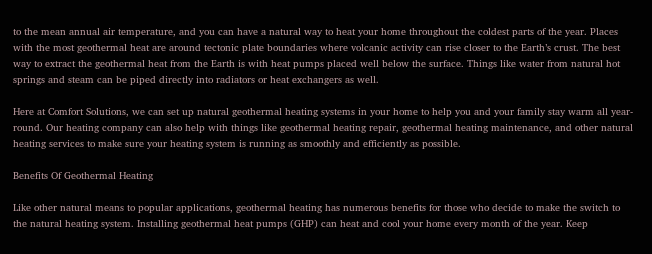to the mean annual air temperature, and you can have a natural way to heat your home throughout the coldest parts of the year. Places with the most geothermal heat are around tectonic plate boundaries where volcanic activity can rise closer to the Earth’s crust. The best way to extract the geothermal heat from the Earth is with heat pumps placed well below the surface. Things like water from natural hot springs and steam can be piped directly into radiators or heat exchangers as well.

Here at Comfort Solutions, we can set up natural geothermal heating systems in your home to help you and your family stay warm all year-round. Our heating company can also help with things like geothermal heating repair, geothermal heating maintenance, and other natural heating services to make sure your heating system is running as smoothly and efficiently as possible.

Benefits Of Geothermal Heating

Like other natural means to popular applications, geothermal heating has numerous benefits for those who decide to make the switch to the natural heating system. Installing geothermal heat pumps (GHP) can heat and cool your home every month of the year. Keep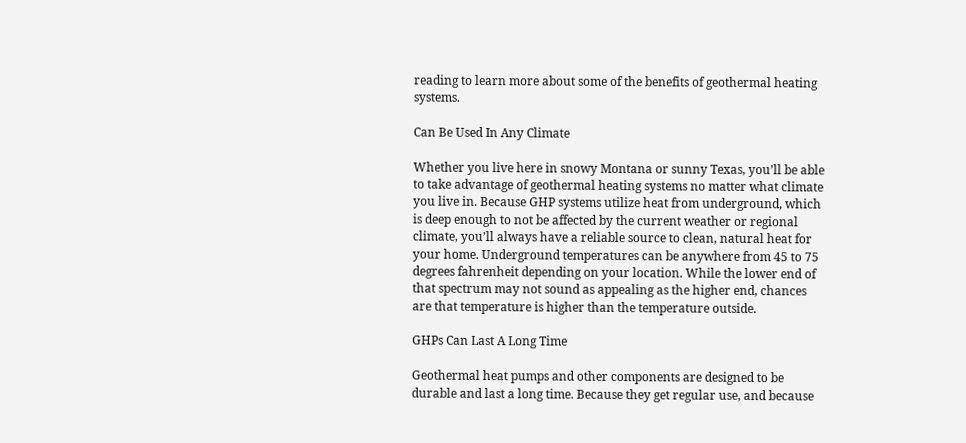reading to learn more about some of the benefits of geothermal heating systems.

Can Be Used In Any Climate

Whether you live here in snowy Montana or sunny Texas, you’ll be able to take advantage of geothermal heating systems no matter what climate you live in. Because GHP systems utilize heat from underground, which is deep enough to not be affected by the current weather or regional climate, you’ll always have a reliable source to clean, natural heat for your home. Underground temperatures can be anywhere from 45 to 75 degrees fahrenheit depending on your location. While the lower end of that spectrum may not sound as appealing as the higher end, chances are that temperature is higher than the temperature outside.

GHPs Can Last A Long Time

Geothermal heat pumps and other components are designed to be durable and last a long time. Because they get regular use, and because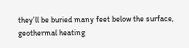they’ll be buried many feet below the surface, geothermal heating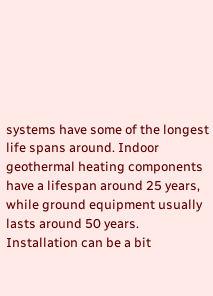systems have some of the longest life spans around. Indoor geothermal heating components have a lifespan around 25 years, while ground equipment usually lasts around 50 years. Installation can be a bit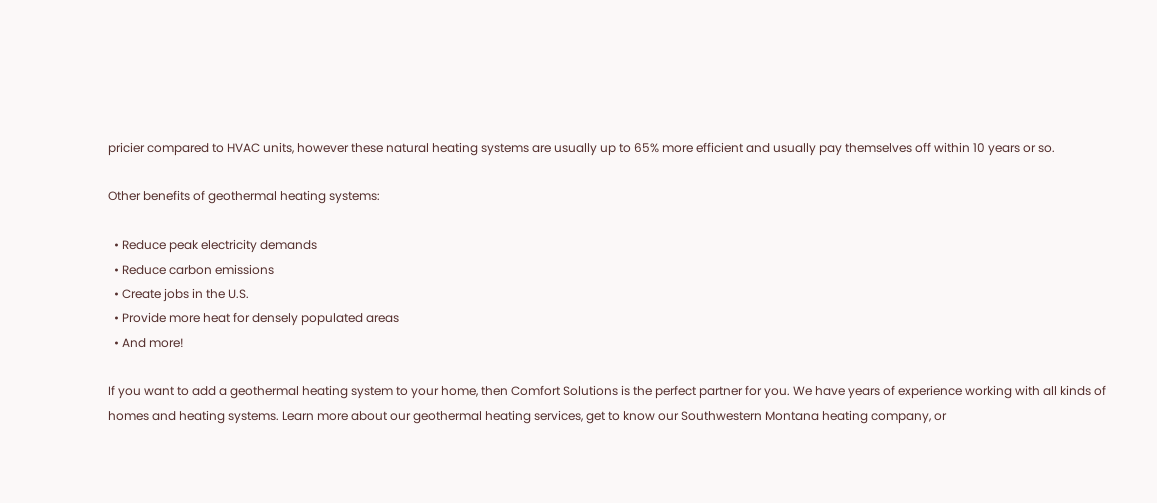pricier compared to HVAC units, however these natural heating systems are usually up to 65% more efficient and usually pay themselves off within 10 years or so.

Other benefits of geothermal heating systems:

  • Reduce peak electricity demands
  • Reduce carbon emissions
  • Create jobs in the U.S.
  • Provide more heat for densely populated areas
  • And more!

If you want to add a geothermal heating system to your home, then Comfort Solutions is the perfect partner for you. We have years of experience working with all kinds of homes and heating systems. Learn more about our geothermal heating services, get to know our Southwestern Montana heating company, or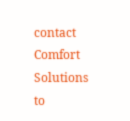contact Comfort Solutions to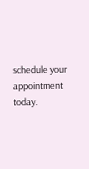schedule your appointment today.